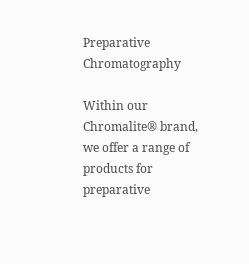Preparative Chromatography

Within our Chromalite® brand, we offer a range of products for preparative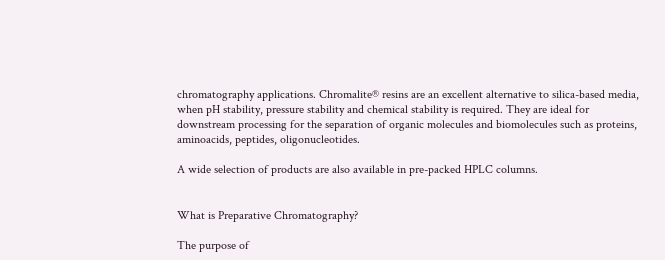chromatography applications. Chromalite® resins are an excellent alternative to silica-based media, when pH stability, pressure stability and chemical stability is required. They are ideal for downstream processing for the separation of organic molecules and biomolecules such as proteins, aminoacids, peptides, oligonucleotides.

A wide selection of products are also available in pre-packed HPLC columns.


What is Preparative Chromatography?

The purpose of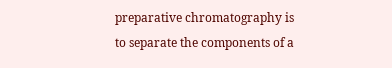preparative chromatography is to separate the components of a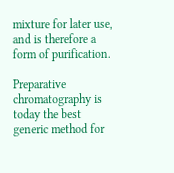mixture for later use, and is therefore a form of purification.

Preparative chromatography is today the best generic method for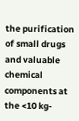the purification of small drugs and valuable chemical components at the <10 kg-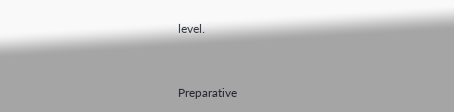level.


Preparative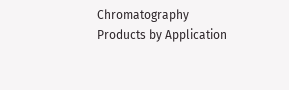Chromatography Products by Application